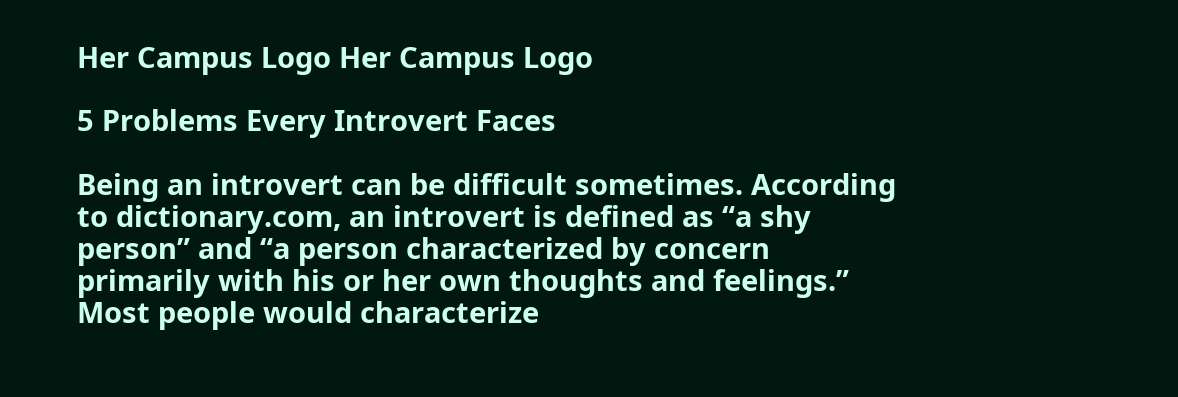Her Campus Logo Her Campus Logo

5 Problems Every Introvert Faces

Being an introvert can be difficult sometimes. According to dictionary.com, an introvert is defined as “a shy person” and “a person characterized by concern primarily with his or her own thoughts and feelings.” Most people would characterize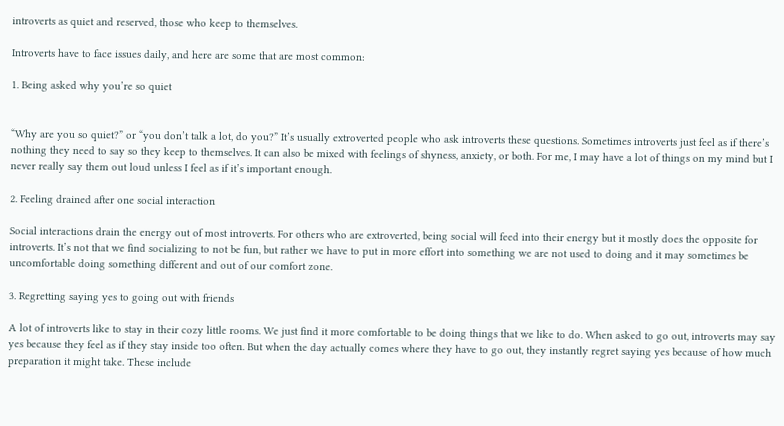introverts as quiet and reserved, those who keep to themselves.

Introverts have to face issues daily, and here are some that are most common:

1. Being asked why you’re so quiet


“Why are you so quiet?” or “you don’t talk a lot, do you?” It’s usually extroverted people who ask introverts these questions. Sometimes introverts just feel as if there’s nothing they need to say so they keep to themselves. It can also be mixed with feelings of shyness, anxiety, or both. For me, I may have a lot of things on my mind but I never really say them out loud unless I feel as if it’s important enough.

2. Feeling drained after one social interaction

Social interactions drain the energy out of most introverts. For others who are extroverted, being social will feed into their energy but it mostly does the opposite for introverts. It’s not that we find socializing to not be fun, but rather we have to put in more effort into something we are not used to doing and it may sometimes be uncomfortable doing something different and out of our comfort zone.

3. Regretting saying yes to going out with friends

A lot of introverts like to stay in their cozy little rooms. We just find it more comfortable to be doing things that we like to do. When asked to go out, introverts may say yes because they feel as if they stay inside too often. But when the day actually comes where they have to go out, they instantly regret saying yes because of how much preparation it might take. These include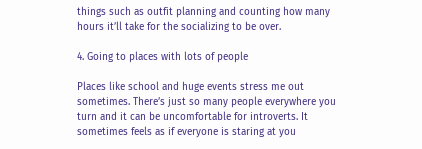things such as outfit planning and counting how many hours it’ll take for the socializing to be over.

4. Going to places with lots of people

Places like school and huge events stress me out sometimes. There’s just so many people everywhere you turn and it can be uncomfortable for introverts. It sometimes feels as if everyone is staring at you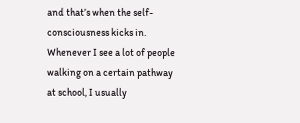and that’s when the self-consciousness kicks in. Whenever I see a lot of people walking on a certain pathway at school, I usually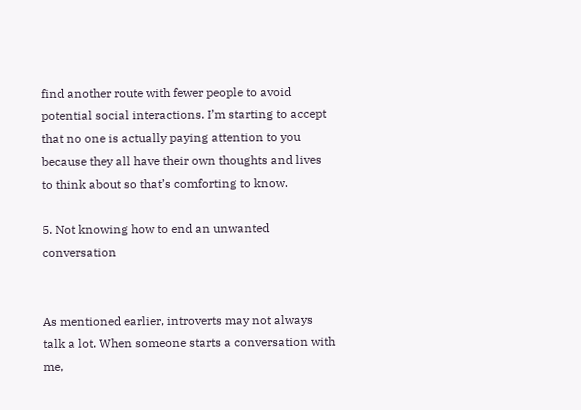find another route with fewer people to avoid potential social interactions. I’m starting to accept that no one is actually paying attention to you because they all have their own thoughts and lives to think about so that’s comforting to know.

5. Not knowing how to end an unwanted conversation


As mentioned earlier, introverts may not always talk a lot. When someone starts a conversation with me,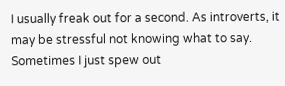I usually freak out for a second. As introverts, it may be stressful not knowing what to say. Sometimes I just spew out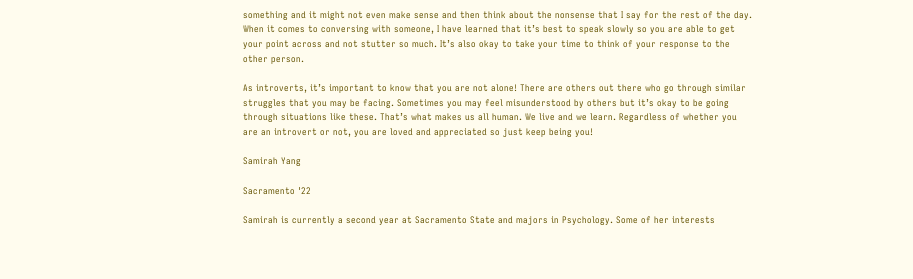something and it might not even make sense and then think about the nonsense that I say for the rest of the day. When it comes to conversing with someone, I have learned that it’s best to speak slowly so you are able to get your point across and not stutter so much. It’s also okay to take your time to think of your response to the other person.

As introverts, it’s important to know that you are not alone! There are others out there who go through similar struggles that you may be facing. Sometimes you may feel misunderstood by others but it’s okay to be going through situations like these. That’s what makes us all human. We live and we learn. Regardless of whether you are an introvert or not, you are loved and appreciated so just keep being you!

Samirah Yang

Sacramento '22

Samirah is currently a second year at Sacramento State and majors in Psychology. Some of her interests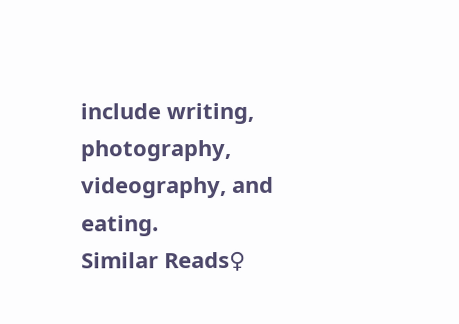include writing, photography, videography, and eating.
Similar Reads♀